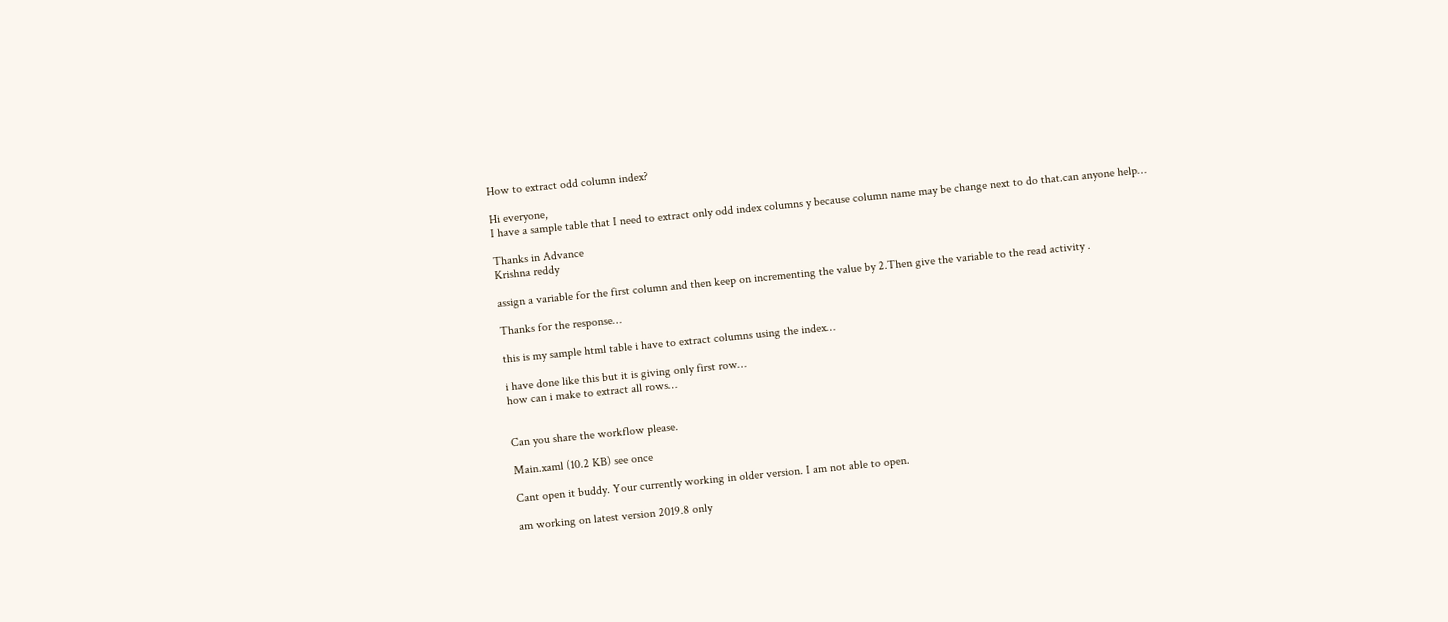How to extract odd column index?

Hi everyone,
I have a sample table that I need to extract only odd index columns y because column name may be change next to do that.can anyone help…

Thanks in Advance
Krishna reddy

assign a variable for the first column and then keep on incrementing the value by 2.Then give the variable to the read activity .

Thanks for the response…

this is my sample html table i have to extract columns using the index…

i have done like this but it is giving only first row…
how can i make to extract all rows…


Can you share the workflow please.

Main.xaml (10.2 KB) see once

Cant open it buddy. Your currently working in older version. I am not able to open.

am working on latest version 2019.8 only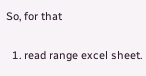So, for that

  1. read range excel sheet.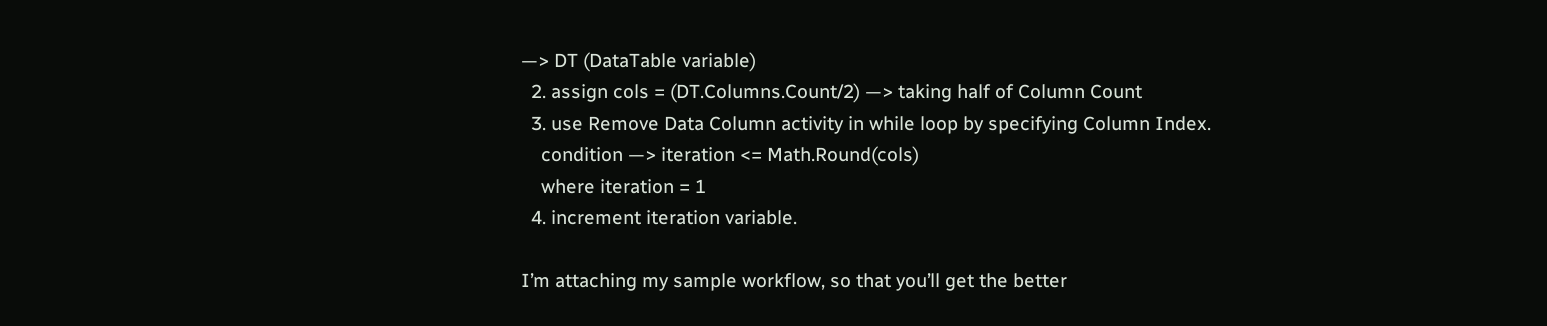—> DT (DataTable variable)
  2. assign cols = (DT.Columns.Count/2) —> taking half of Column Count
  3. use Remove Data Column activity in while loop by specifying Column Index.
    condition —> iteration <= Math.Round(cols)
    where iteration = 1
  4. increment iteration variable.

I’m attaching my sample workflow, so that you’ll get the better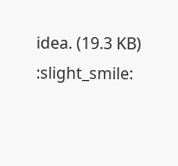idea. (19.3 KB) :slight_smile: